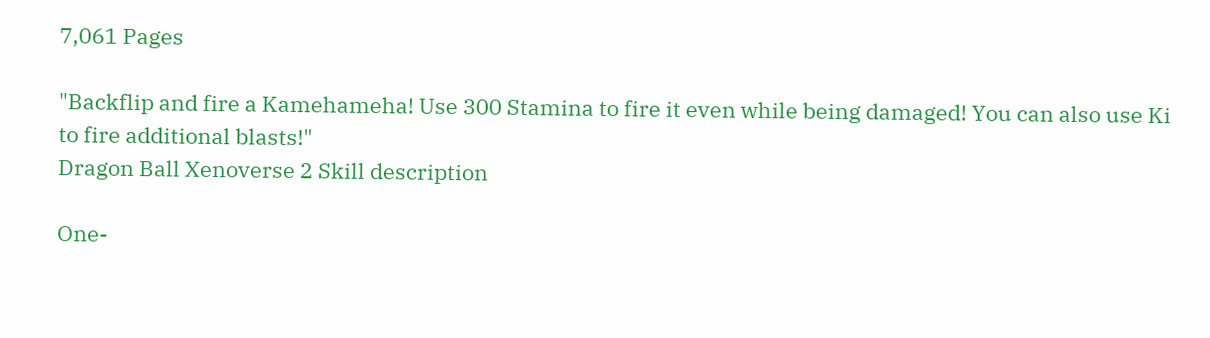7,061 Pages

"Backflip and fire a Kamehameha! Use 300 Stamina to fire it even while being damaged! You can also use Ki to fire additional blasts!"
Dragon Ball Xenoverse 2 Skill description

One-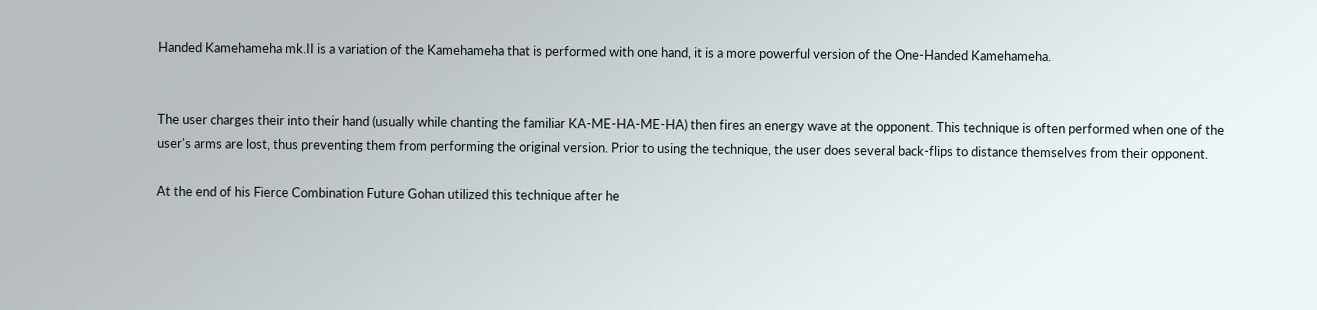Handed Kamehameha mk.II is a variation of the Kamehameha that is performed with one hand, it is a more powerful version of the One-Handed Kamehameha.


The user charges their into their hand (usually while chanting the familiar KA-ME-HA-ME-HA) then fires an energy wave at the opponent. This technique is often performed when one of the user's arms are lost, thus preventing them from performing the original version. Prior to using the technique, the user does several back-flips to distance themselves from their opponent.

At the end of his Fierce Combination Future Gohan utilized this technique after he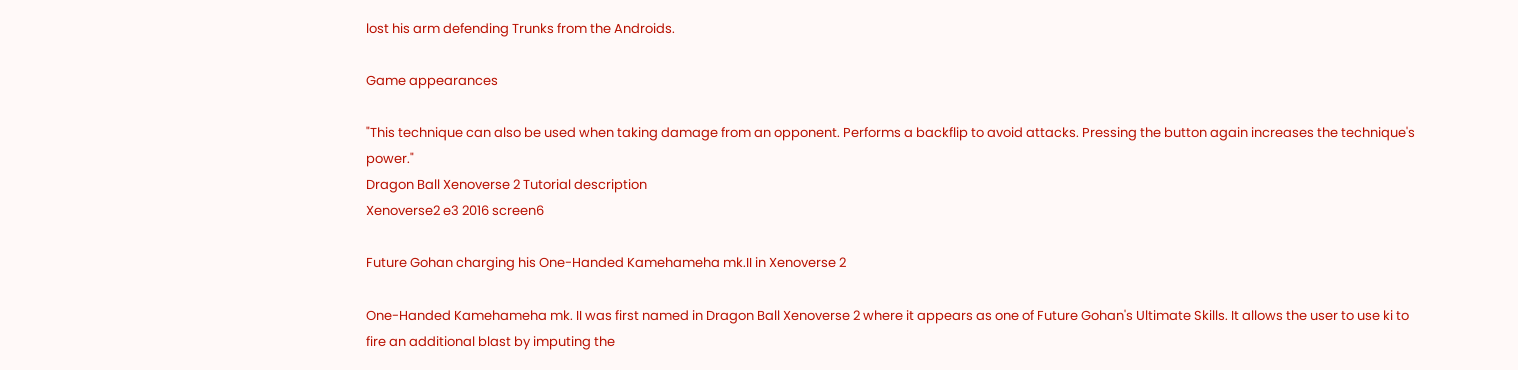lost his arm defending Trunks from the Androids.

Game appearances

"This technique can also be used when taking damage from an opponent. Performs a backflip to avoid attacks. Pressing the button again increases the technique's power."
Dragon Ball Xenoverse 2 Tutorial description
Xenoverse2 e3 2016 screen6

Future Gohan charging his One-Handed Kamehameha mk.II in Xenoverse 2

One-Handed Kamehameha mk. II was first named in Dragon Ball Xenoverse 2 where it appears as one of Future Gohan's Ultimate Skills. It allows the user to use ki to fire an additional blast by imputing the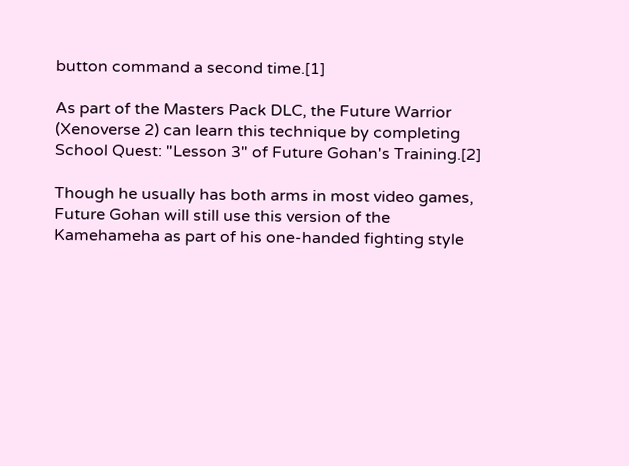button command a second time.[1]

As part of the Masters Pack DLC, the Future Warrior (Xenoverse 2) can learn this technique by completing School Quest: "Lesson 3" of Future Gohan's Training.[2]

Though he usually has both arms in most video games, Future Gohan will still use this version of the Kamehameha as part of his one-handed fighting style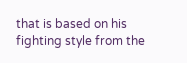that is based on his fighting style from the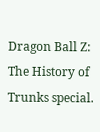Dragon Ball Z: The History of Trunks special.